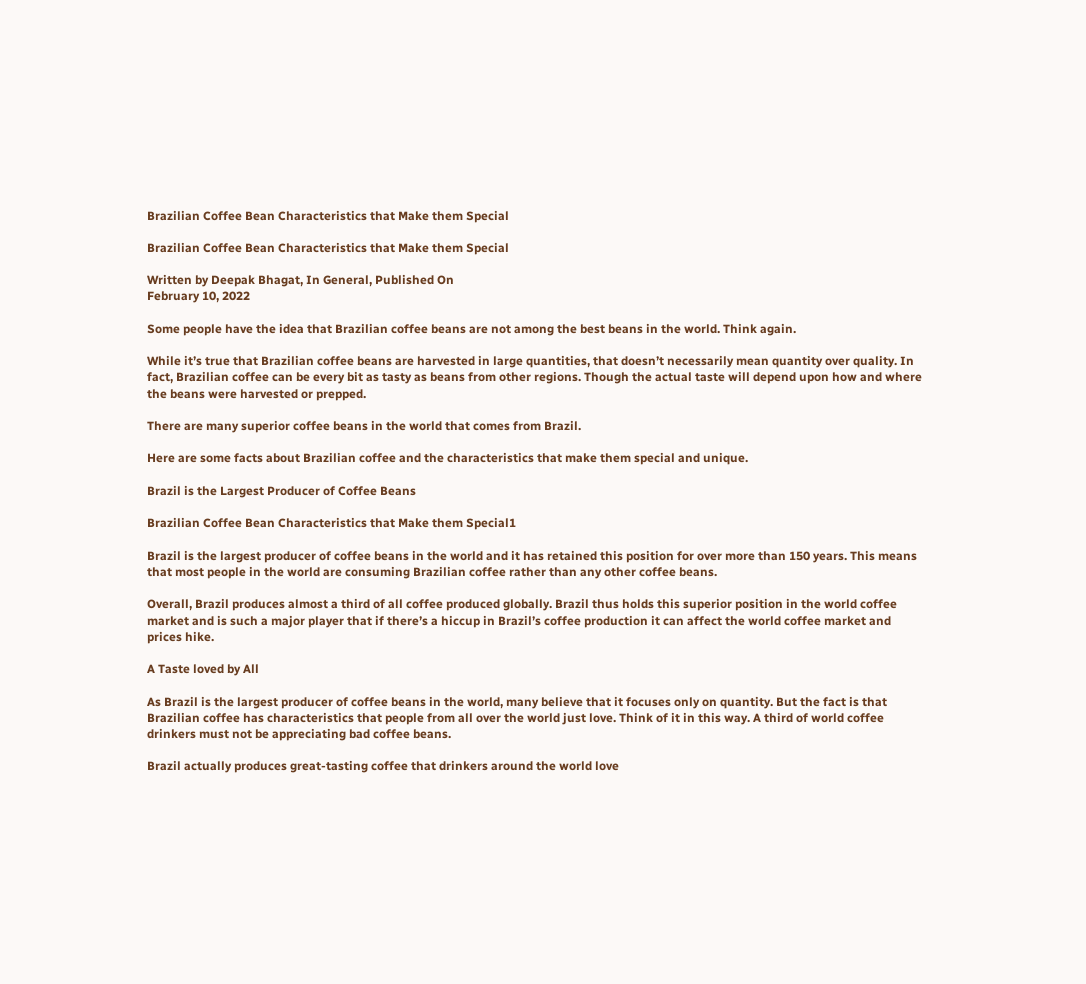Brazilian Coffee Bean Characteristics that Make them Special

Brazilian Coffee Bean Characteristics that Make them Special

Written by Deepak Bhagat, In General, Published On
February 10, 2022

Some people have the idea that Brazilian coffee beans are not among the best beans in the world. Think again.

While it’s true that Brazilian coffee beans are harvested in large quantities, that doesn’t necessarily mean quantity over quality. In fact, Brazilian coffee can be every bit as tasty as beans from other regions. Though the actual taste will depend upon how and where the beans were harvested or prepped.

There are many superior coffee beans in the world that comes from Brazil.

Here are some facts about Brazilian coffee and the characteristics that make them special and unique.

Brazil is the Largest Producer of Coffee Beans

Brazilian Coffee Bean Characteristics that Make them Special1

Brazil is the largest producer of coffee beans in the world and it has retained this position for over more than 150 years. This means that most people in the world are consuming Brazilian coffee rather than any other coffee beans.

Overall, Brazil produces almost a third of all coffee produced globally. Brazil thus holds this superior position in the world coffee market and is such a major player that if there’s a hiccup in Brazil’s coffee production it can affect the world coffee market and prices hike.

A Taste loved by All

As Brazil is the largest producer of coffee beans in the world, many believe that it focuses only on quantity. But the fact is that Brazilian coffee has characteristics that people from all over the world just love. Think of it in this way. A third of world coffee drinkers must not be appreciating bad coffee beans.

Brazil actually produces great-tasting coffee that drinkers around the world love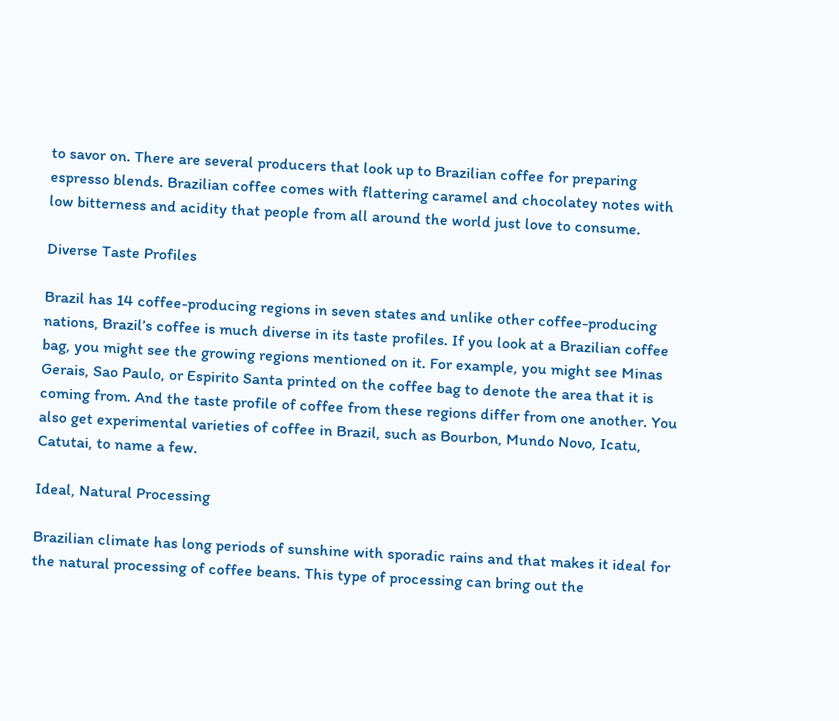to savor on. There are several producers that look up to Brazilian coffee for preparing espresso blends. Brazilian coffee comes with flattering caramel and chocolatey notes with low bitterness and acidity that people from all around the world just love to consume.

Diverse Taste Profiles

Brazil has 14 coffee-producing regions in seven states and unlike other coffee-producing nations, Brazil’s coffee is much diverse in its taste profiles. If you look at a Brazilian coffee bag, you might see the growing regions mentioned on it. For example, you might see Minas Gerais, Sao Paulo, or Espirito Santa printed on the coffee bag to denote the area that it is coming from. And the taste profile of coffee from these regions differ from one another. You also get experimental varieties of coffee in Brazil, such as Bourbon, Mundo Novo, Icatu, Catutai, to name a few.

Ideal, Natural Processing

Brazilian climate has long periods of sunshine with sporadic rains and that makes it ideal for the natural processing of coffee beans. This type of processing can bring out the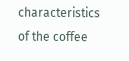characteristics of the coffee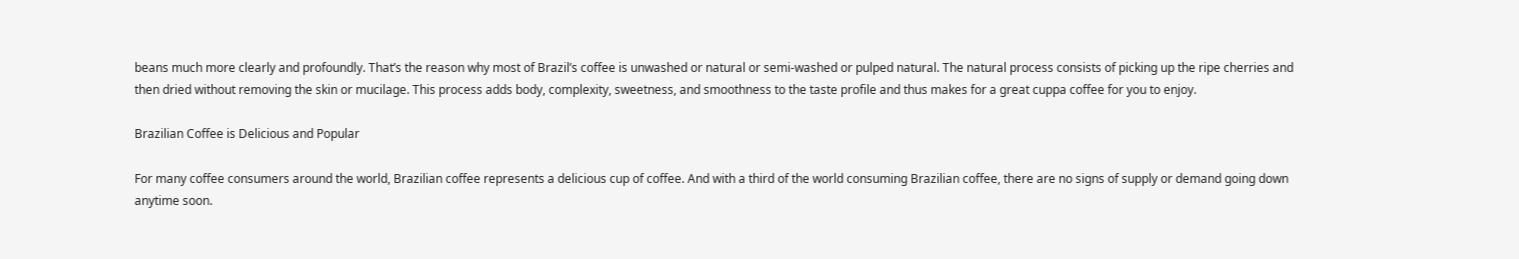beans much more clearly and profoundly. That’s the reason why most of Brazil’s coffee is unwashed or natural or semi-washed or pulped natural. The natural process consists of picking up the ripe cherries and then dried without removing the skin or mucilage. This process adds body, complexity, sweetness, and smoothness to the taste profile and thus makes for a great cuppa coffee for you to enjoy.

Brazilian Coffee is Delicious and Popular

For many coffee consumers around the world, Brazilian coffee represents a delicious cup of coffee. And with a third of the world consuming Brazilian coffee, there are no signs of supply or demand going down anytime soon.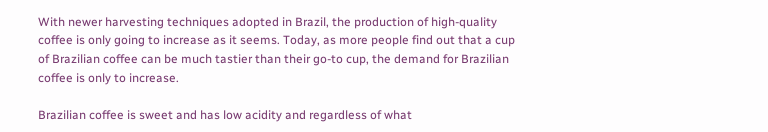With newer harvesting techniques adopted in Brazil, the production of high-quality coffee is only going to increase as it seems. Today, as more people find out that a cup of Brazilian coffee can be much tastier than their go-to cup, the demand for Brazilian coffee is only to increase.

Brazilian coffee is sweet and has low acidity and regardless of what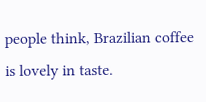people think, Brazilian coffee is lovely in taste.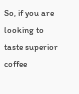So, if you are looking to taste superior coffee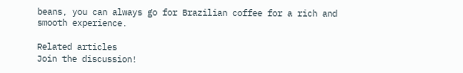beans, you can always go for Brazilian coffee for a rich and smooth experience.

Related articles
Join the discussion!